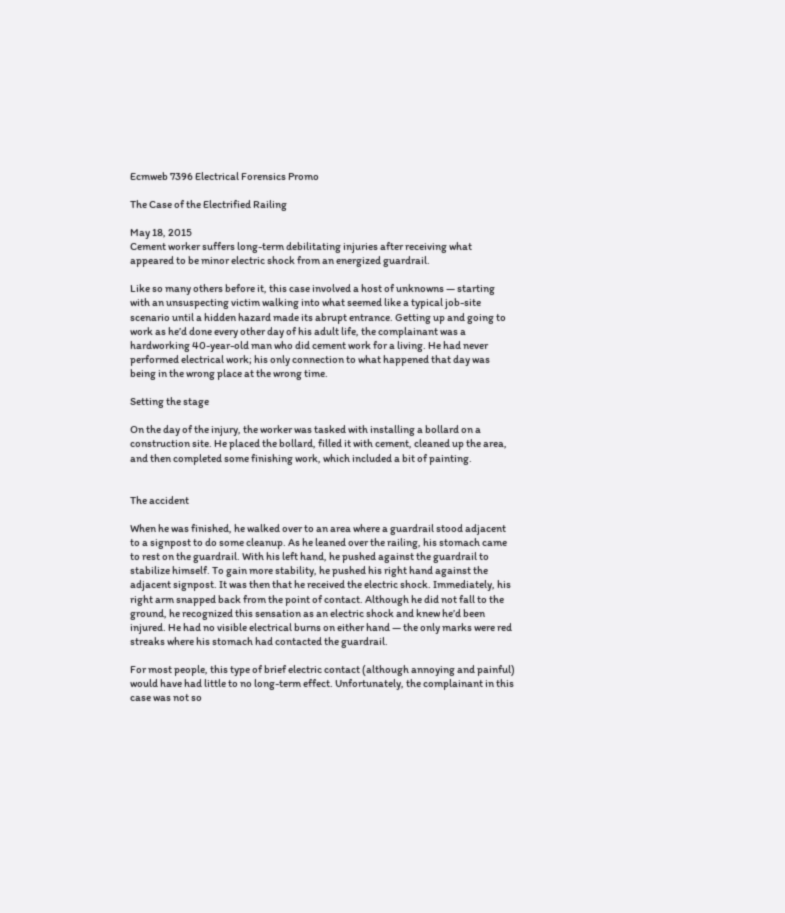Ecmweb 7396 Electrical Forensics Promo

The Case of the Electrified Railing

May 18, 2015
Cement worker suffers long-term debilitating injuries after receiving what appeared to be minor electric shock from an energized guardrail.

Like so many others before it, this case involved a host of unknowns — starting with an unsuspecting victim walking into what seemed like a typical job-site scenario until a hidden hazard made its abrupt entrance. Getting up and going to work as he’d done every other day of his adult life, the complainant was a hardworking 40-year-old man who did cement work for a living. He had never performed electrical work; his only connection to what happened that day was being in the wrong place at the wrong time.

Setting the stage

On the day of the injury, the worker was tasked with installing a bollard on a construction site. He placed the bollard, filled it with cement, cleaned up the area, and then completed some finishing work, which included a bit of painting.


The accident

When he was finished, he walked over to an area where a guardrail stood adjacent to a signpost to do some cleanup. As he leaned over the railing, his stomach came to rest on the guardrail. With his left hand, he pushed against the guardrail to stabilize himself. To gain more stability, he pushed his right hand against the adjacent signpost. It was then that he received the electric shock. Immediately, his right arm snapped back from the point of contact. Although he did not fall to the ground, he recognized this sensation as an electric shock and knew he’d been injured. He had no visible electrical burns on either hand — the only marks were red streaks where his stomach had contacted the guardrail.

For most people, this type of brief electric contact (although annoying and painful) would have had little to no long-term effect. Unfortunately, the complainant in this case was not so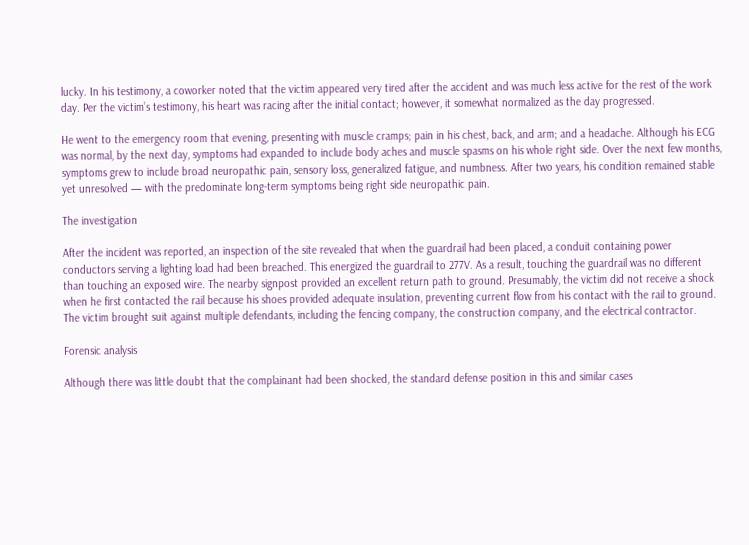lucky. In his testimony, a coworker noted that the victim appeared very tired after the accident and was much less active for the rest of the work day. Per the victim’s testimony, his heart was racing after the initial contact; however, it somewhat normalized as the day progressed.

He went to the emergency room that evening, presenting with muscle cramps; pain in his chest, back, and arm; and a headache. Although his ECG was normal, by the next day, symptoms had expanded to include body aches and muscle spasms on his whole right side. Over the next few months, symptoms grew to include broad neuropathic pain, sensory loss, generalized fatigue, and numbness. After two years, his condition remained stable yet unresolved — with the predominate long-term symptoms being right side neuropathic pain.

The investigation

After the incident was reported, an inspection of the site revealed that when the guardrail had been placed, a conduit containing power conductors serving a lighting load had been breached. This energized the guardrail to 277V. As a result, touching the guardrail was no different than touching an exposed wire. The nearby signpost provided an excellent return path to ground. Presumably, the victim did not receive a shock when he first contacted the rail because his shoes provided adequate insulation, preventing current flow from his contact with the rail to ground. The victim brought suit against multiple defendants, including the fencing company, the construction company, and the electrical contractor.

Forensic analysis

Although there was little doubt that the complainant had been shocked, the standard defense position in this and similar cases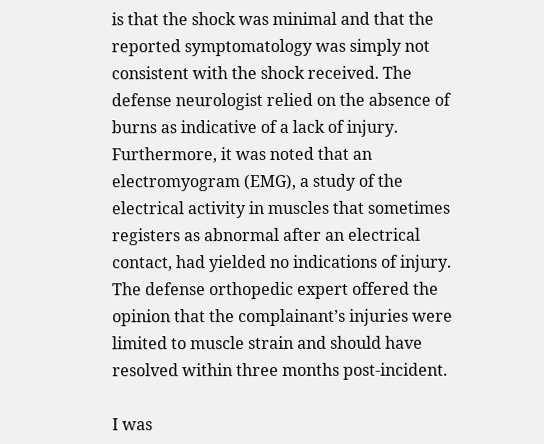is that the shock was minimal and that the reported symptomatology was simply not consistent with the shock received. The defense neurologist relied on the absence of burns as indicative of a lack of injury. Furthermore, it was noted that an electromyogram (EMG), a study of the electrical activity in muscles that sometimes registers as abnormal after an electrical contact, had yielded no indications of injury. The defense orthopedic expert offered the opinion that the complainant’s injuries were limited to muscle strain and should have resolved within three months post-incident.

I was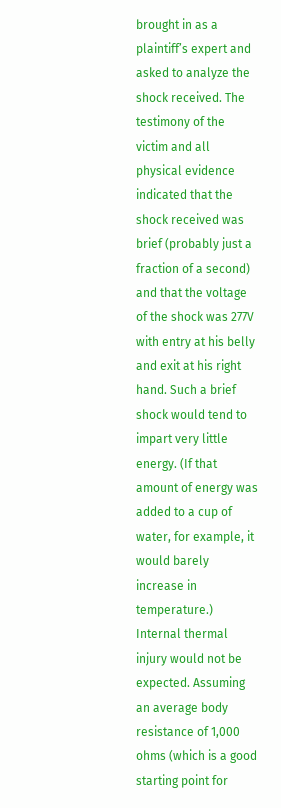brought in as a plaintiff’s expert and asked to analyze the shock received. The testimony of the victim and all physical evidence indicated that the shock received was brief (probably just a fraction of a second) and that the voltage of the shock was 277V with entry at his belly and exit at his right hand. Such a brief shock would tend to impart very little energy. (If that amount of energy was added to a cup of water, for example, it would barely increase in temperature.) Internal thermal injury would not be expected. Assuming an average body resistance of 1,000 ohms (which is a good starting point for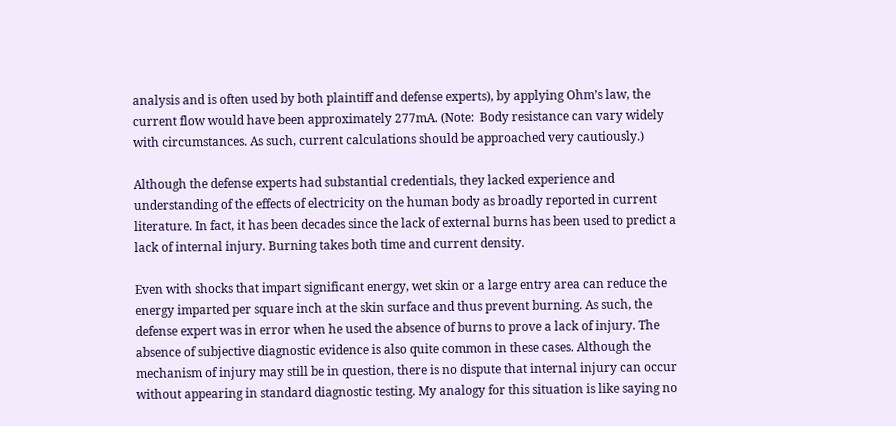analysis and is often used by both plaintiff and defense experts), by applying Ohm’s law, the current flow would have been approximately 277mA. (Note:  Body resistance can vary widely with circumstances. As such, current calculations should be approached very cautiously.)

Although the defense experts had substantial credentials, they lacked experience and understanding of the effects of electricity on the human body as broadly reported in current literature. In fact, it has been decades since the lack of external burns has been used to predict a lack of internal injury. Burning takes both time and current density.

Even with shocks that impart significant energy, wet skin or a large entry area can reduce the energy imparted per square inch at the skin surface and thus prevent burning. As such, the defense expert was in error when he used the absence of burns to prove a lack of injury. The absence of subjective diagnostic evidence is also quite common in these cases. Although the mechanism of injury may still be in question, there is no dispute that internal injury can occur without appearing in standard diagnostic testing. My analogy for this situation is like saying no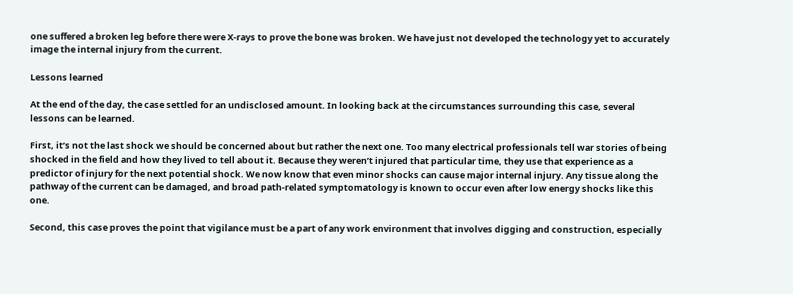one suffered a broken leg before there were X-rays to prove the bone was broken. We have just not developed the technology yet to accurately image the internal injury from the current.

Lessons learned

At the end of the day, the case settled for an undisclosed amount. In looking back at the circumstances surrounding this case, several lessons can be learned.

First, it’s not the last shock we should be concerned about but rather the next one. Too many electrical professionals tell war stories of being shocked in the field and how they lived to tell about it. Because they weren’t injured that particular time, they use that experience as a predictor of injury for the next potential shock. We now know that even minor shocks can cause major internal injury. Any tissue along the pathway of the current can be damaged, and broad path-related symptomatology is known to occur even after low energy shocks like this one.

Second, this case proves the point that vigilance must be a part of any work environment that involves digging and construction, especially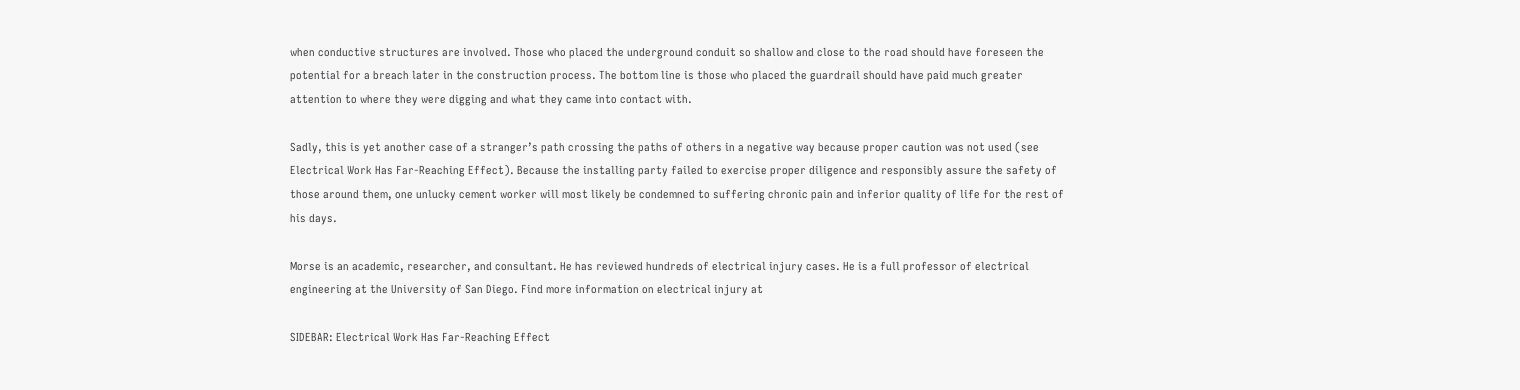when conductive structures are involved. Those who placed the underground conduit so shallow and close to the road should have foreseen the potential for a breach later in the construction process. The bottom line is those who placed the guardrail should have paid much greater attention to where they were digging and what they came into contact with.

Sadly, this is yet another case of a stranger’s path crossing the paths of others in a negative way because proper caution was not used (see Electrical Work Has Far-Reaching Effect). Because the installing party failed to exercise proper diligence and responsibly assure the safety of those around them, one unlucky cement worker will most likely be condemned to suffering chronic pain and inferior quality of life for the rest of his days.

Morse is an academic, researcher, and consultant. He has reviewed hundreds of electrical injury cases. He is a full professor of electrical engineering at the University of San Diego. Find more information on electrical injury at

SIDEBAR: Electrical Work Has Far-Reaching Effect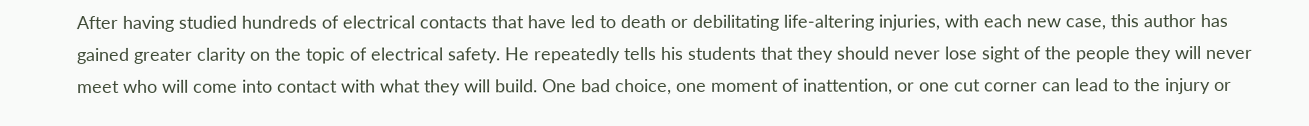After having studied hundreds of electrical contacts that have led to death or debilitating life-altering injuries, with each new case, this author has gained greater clarity on the topic of electrical safety. He repeatedly tells his students that they should never lose sight of the people they will never meet who will come into contact with what they will build. One bad choice, one moment of inattention, or one cut corner can lead to the injury or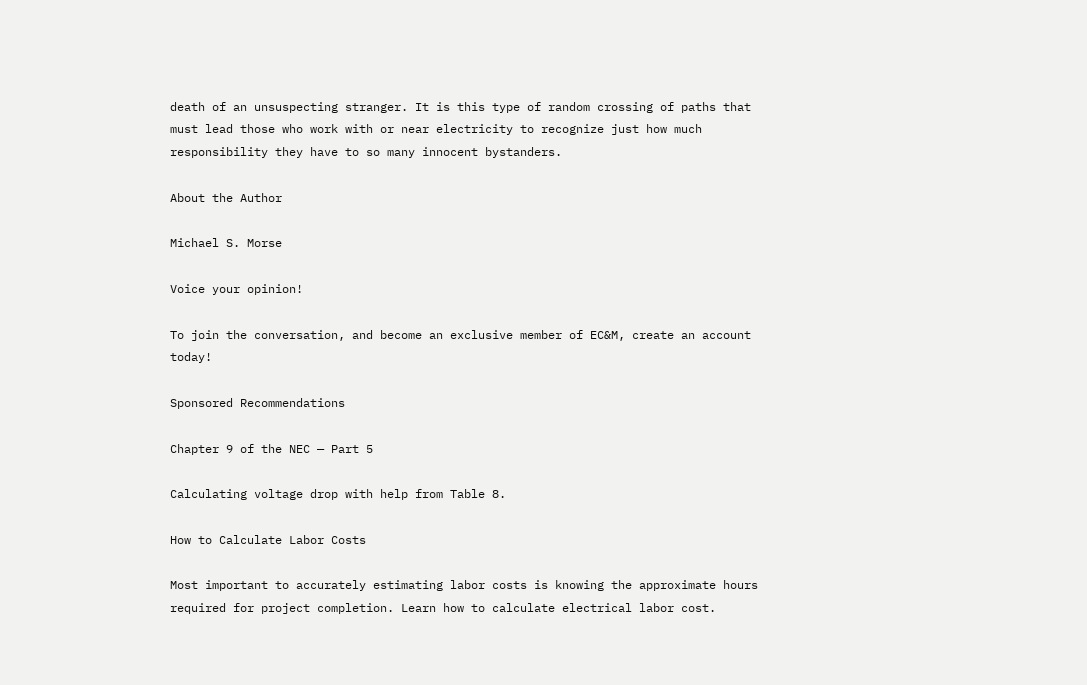death of an unsuspecting stranger. It is this type of random crossing of paths that must lead those who work with or near electricity to recognize just how much responsibility they have to so many innocent bystanders.

About the Author

Michael S. Morse

Voice your opinion!

To join the conversation, and become an exclusive member of EC&M, create an account today!

Sponsored Recommendations

Chapter 9 of the NEC — Part 5

Calculating voltage drop with help from Table 8.

How to Calculate Labor Costs

Most important to accurately estimating labor costs is knowing the approximate hours required for project completion. Learn how to calculate electrical labor cost.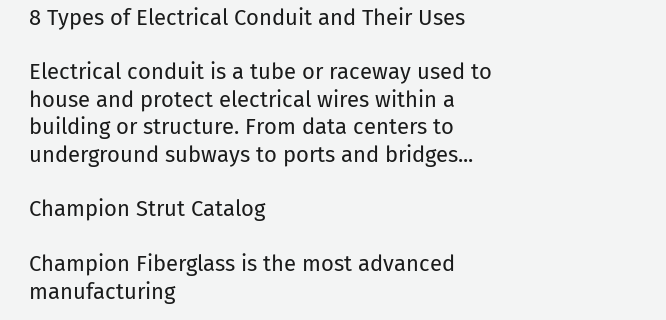8 Types of Electrical Conduit and Their Uses

Electrical conduit is a tube or raceway used to house and protect electrical wires within a building or structure. From data centers to underground subways to ports and bridges...

Champion Strut Catalog

Champion Fiberglass is the most advanced manufacturing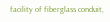facility of fiberglass conduit,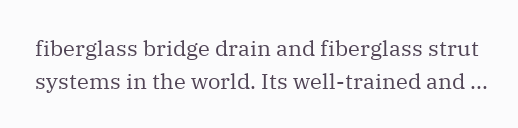fiberglass bridge drain and fiberglass strut systems in the world. Its well-trained and ...